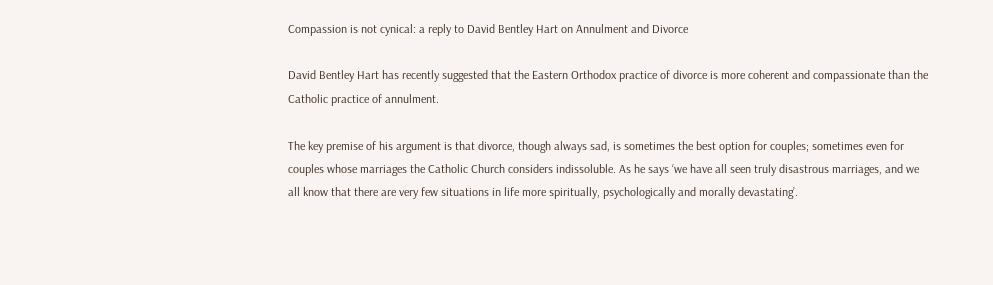Compassion is not cynical: a reply to David Bentley Hart on Annulment and Divorce

David Bentley Hart has recently suggested that the Eastern Orthodox practice of divorce is more coherent and compassionate than the Catholic practice of annulment.

The key premise of his argument is that divorce, though always sad, is sometimes the best option for couples; sometimes even for couples whose marriages the Catholic Church considers indissoluble. As he says ‘we have all seen truly disastrous marriages, and we all know that there are very few situations in life more spiritually, psychologically and morally devastating’.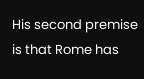His second premise is that Rome has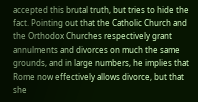accepted this brutal truth, but tries to hide the fact. Pointing out that the Catholic Church and the Orthodox Churches respectively grant annulments and divorces on much the same grounds, and in large numbers, he implies that Rome now effectively allows divorce, but that she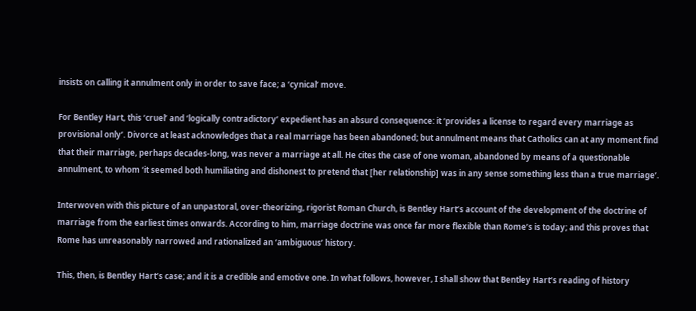insists on calling it annulment only in order to save face; a ‘cynical’ move.

For Bentley Hart, this ‘cruel’ and ‘logically contradictory’ expedient has an absurd consequence: it ‘provides a license to regard every marriage as provisional only’. Divorce at least acknowledges that a real marriage has been abandoned; but annulment means that Catholics can at any moment find that their marriage, perhaps decades-long, was never a marriage at all. He cites the case of one woman, abandoned by means of a questionable annulment, to whom ‘it seemed both humiliating and dishonest to pretend that [her relationship] was in any sense something less than a true marriage’.

Interwoven with this picture of an unpastoral, over-theorizing, rigorist Roman Church, is Bentley Hart’s account of the development of the doctrine of marriage from the earliest times onwards. According to him, marriage doctrine was once far more flexible than Rome’s is today; and this proves that Rome has unreasonably narrowed and rationalized an ‘ambiguous’ history.

This, then, is Bentley Hart’s case; and it is a credible and emotive one. In what follows, however, I shall show that Bentley Hart’s reading of history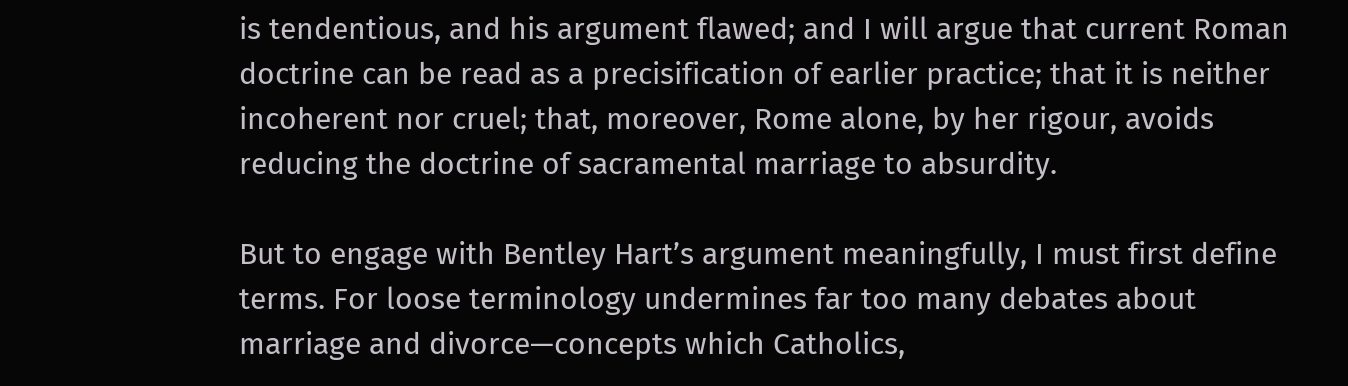is tendentious, and his argument flawed; and I will argue that current Roman doctrine can be read as a precisification of earlier practice; that it is neither incoherent nor cruel; that, moreover, Rome alone, by her rigour, avoids reducing the doctrine of sacramental marriage to absurdity.

But to engage with Bentley Hart’s argument meaningfully, I must first define terms. For loose terminology undermines far too many debates about marriage and divorce—concepts which Catholics,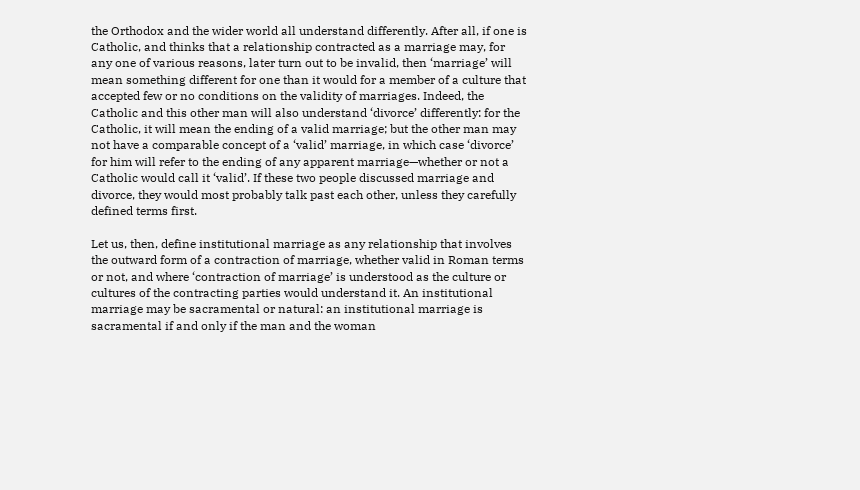the Orthodox and the wider world all understand differently. After all, if one is Catholic, and thinks that a relationship contracted as a marriage may, for any one of various reasons, later turn out to be invalid, then ‘marriage’ will mean something different for one than it would for a member of a culture that accepted few or no conditions on the validity of marriages. Indeed, the Catholic and this other man will also understand ‘divorce’ differently: for the Catholic, it will mean the ending of a valid marriage; but the other man may not have a comparable concept of a ‘valid’ marriage, in which case ‘divorce’ for him will refer to the ending of any apparent marriage—whether or not a Catholic would call it ‘valid’. If these two people discussed marriage and divorce, they would most probably talk past each other, unless they carefully defined terms first.

Let us, then, define institutional marriage as any relationship that involves the outward form of a contraction of marriage, whether valid in Roman terms or not, and where ‘contraction of marriage’ is understood as the culture or cultures of the contracting parties would understand it. An institutional marriage may be sacramental or natural: an institutional marriage is sacramental if and only if the man and the woman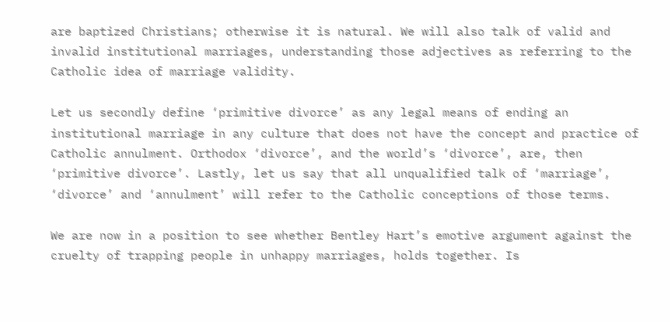are baptized Christians; otherwise it is natural. We will also talk of valid and invalid institutional marriages, understanding those adjectives as referring to the Catholic idea of marriage validity.

Let us secondly define ‘primitive divorce’ as any legal means of ending an institutional marriage in any culture that does not have the concept and practice of Catholic annulment. Orthodox ‘divorce’, and the world’s ‘divorce’, are, then ‘primitive divorce’. Lastly, let us say that all unqualified talk of ‘marriage’, ‘divorce’ and ‘annulment’ will refer to the Catholic conceptions of those terms.

We are now in a position to see whether Bentley Hart’s emotive argument against the cruelty of trapping people in unhappy marriages, holds together. Is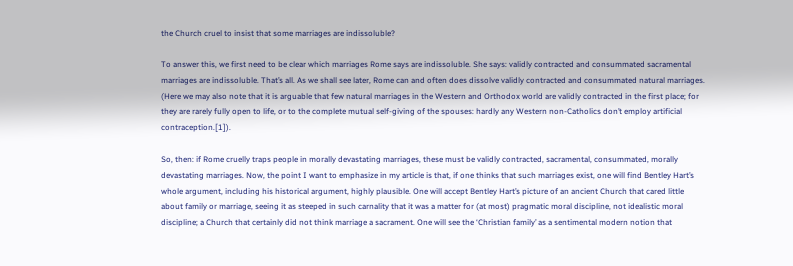the Church cruel to insist that some marriages are indissoluble?

To answer this, we first need to be clear which marriages Rome says are indissoluble. She says: validly contracted and consummated sacramental marriages are indissoluble. That’s all. As we shall see later, Rome can and often does dissolve validly contracted and consummated natural marriages. (Here we may also note that it is arguable that few natural marriages in the Western and Orthodox world are validly contracted in the first place; for they are rarely fully open to life, or to the complete mutual self-giving of the spouses: hardly any Western non-Catholics don’t employ artificial contraception.[1]).

So, then: if Rome cruelly traps people in morally devastating marriages, these must be validly contracted, sacramental, consummated, morally devastating marriages. Now, the point I want to emphasize in my article is that, if one thinks that such marriages exist, one will find Bentley Hart’s whole argument, including his historical argument, highly plausible. One will accept Bentley Hart’s picture of an ancient Church that cared little about family or marriage, seeing it as steeped in such carnality that it was a matter for (at most) pragmatic moral discipline, not idealistic moral discipline; a Church that certainly did not think marriage a sacrament. One will see the ‘Christian family’ as a sentimental modern notion that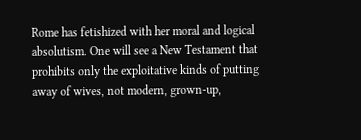Rome has fetishized with her moral and logical absolutism. One will see a New Testament that prohibits only the exploitative kinds of putting away of wives, not modern, grown-up,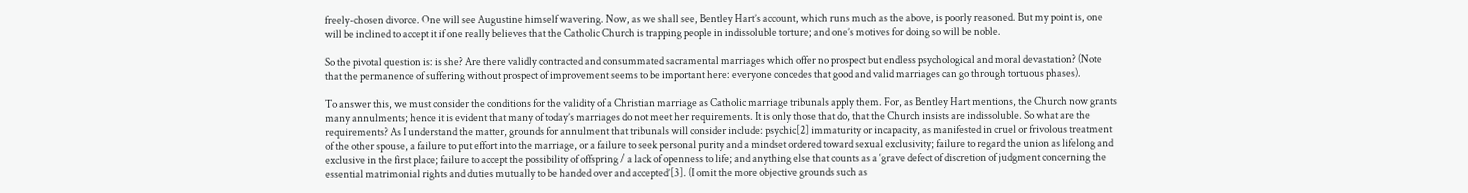freely-chosen divorce. One will see Augustine himself wavering. Now, as we shall see, Bentley Hart’s account, which runs much as the above, is poorly reasoned. But my point is, one will be inclined to accept it if one really believes that the Catholic Church is trapping people in indissoluble torture; and one’s motives for doing so will be noble.

So the pivotal question is: is she? Are there validly contracted and consummated sacramental marriages which offer no prospect but endless psychological and moral devastation? (Note that the permanence of suffering without prospect of improvement seems to be important here: everyone concedes that good and valid marriages can go through tortuous phases).

To answer this, we must consider the conditions for the validity of a Christian marriage as Catholic marriage tribunals apply them. For, as Bentley Hart mentions, the Church now grants many annulments; hence it is evident that many of today’s marriages do not meet her requirements. It is only those that do, that the Church insists are indissoluble. So what are the requirements? As I understand the matter, grounds for annulment that tribunals will consider include: psychic[2] immaturity or incapacity, as manifested in cruel or frivolous treatment of the other spouse, a failure to put effort into the marriage, or a failure to seek personal purity and a mindset ordered toward sexual exclusivity; failure to regard the union as lifelong and exclusive in the first place; failure to accept the possibility of offspring / a lack of openness to life; and anything else that counts as a ‘grave defect of discretion of judgment concerning the essential matrimonial rights and duties mutually to be handed over and accepted’[3]. (I omit the more objective grounds such as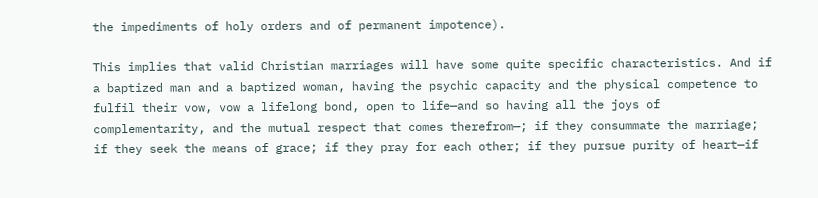the impediments of holy orders and of permanent impotence).

This implies that valid Christian marriages will have some quite specific characteristics. And if a baptized man and a baptized woman, having the psychic capacity and the physical competence to fulfil their vow, vow a lifelong bond, open to life—and so having all the joys of complementarity, and the mutual respect that comes therefrom—; if they consummate the marriage; if they seek the means of grace; if they pray for each other; if they pursue purity of heart—if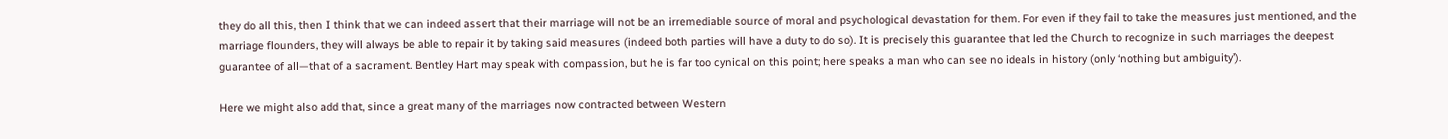they do all this, then I think that we can indeed assert that their marriage will not be an irremediable source of moral and psychological devastation for them. For even if they fail to take the measures just mentioned, and the marriage flounders, they will always be able to repair it by taking said measures (indeed both parties will have a duty to do so). It is precisely this guarantee that led the Church to recognize in such marriages the deepest guarantee of all—that of a sacrament. Bentley Hart may speak with compassion, but he is far too cynical on this point; here speaks a man who can see no ideals in history (only ‘nothing but ambiguity’).

Here we might also add that, since a great many of the marriages now contracted between Western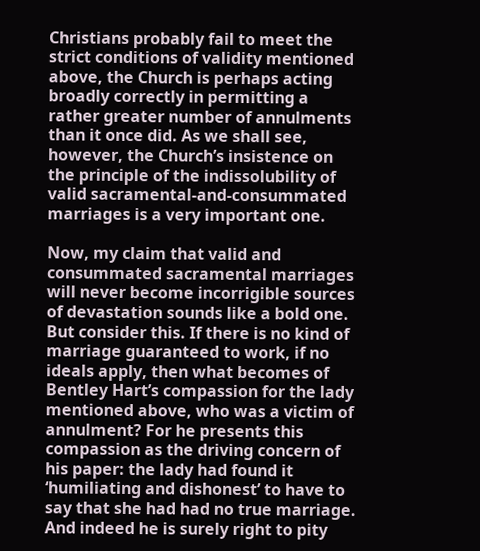Christians probably fail to meet the strict conditions of validity mentioned above, the Church is perhaps acting broadly correctly in permitting a rather greater number of annulments than it once did. As we shall see, however, the Church’s insistence on the principle of the indissolubility of valid sacramental-and-consummated marriages is a very important one.

Now, my claim that valid and consummated sacramental marriages will never become incorrigible sources of devastation sounds like a bold one. But consider this. If there is no kind of marriage guaranteed to work, if no ideals apply, then what becomes of Bentley Hart’s compassion for the lady mentioned above, who was a victim of annulment? For he presents this compassion as the driving concern of his paper: the lady had found it ‘humiliating and dishonest’ to have to say that she had had no true marriage. And indeed he is surely right to pity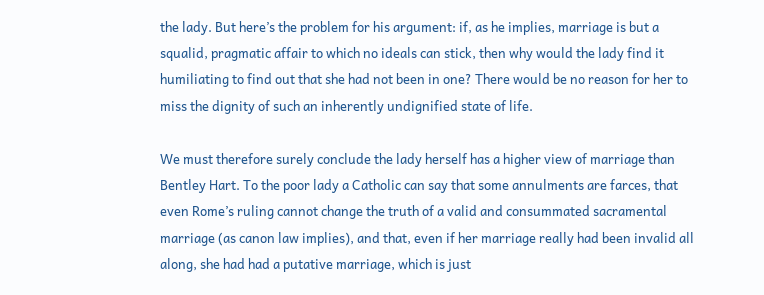the lady. But here’s the problem for his argument: if, as he implies, marriage is but a squalid, pragmatic affair to which no ideals can stick, then why would the lady find it humiliating to find out that she had not been in one? There would be no reason for her to miss the dignity of such an inherently undignified state of life.

We must therefore surely conclude the lady herself has a higher view of marriage than Bentley Hart. To the poor lady a Catholic can say that some annulments are farces, that even Rome’s ruling cannot change the truth of a valid and consummated sacramental marriage (as canon law implies), and that, even if her marriage really had been invalid all along, she had had a putative marriage, which is just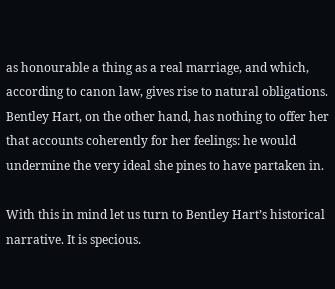as honourable a thing as a real marriage, and which, according to canon law, gives rise to natural obligations. Bentley Hart, on the other hand, has nothing to offer her that accounts coherently for her feelings: he would undermine the very ideal she pines to have partaken in.

With this in mind let us turn to Bentley Hart’s historical narrative. It is specious.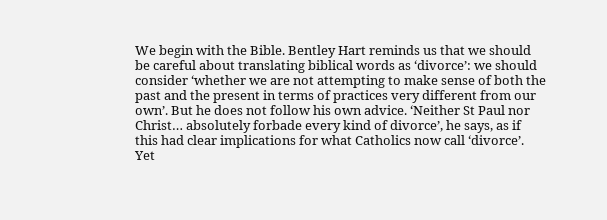We begin with the Bible. Bentley Hart reminds us that we should be careful about translating biblical words as ‘divorce’: we should consider ‘whether we are not attempting to make sense of both the past and the present in terms of practices very different from our own’. But he does not follow his own advice. ‘Neither St Paul nor Christ… absolutely forbade every kind of divorce’, he says, as if this had clear implications for what Catholics now call ‘divorce’. Yet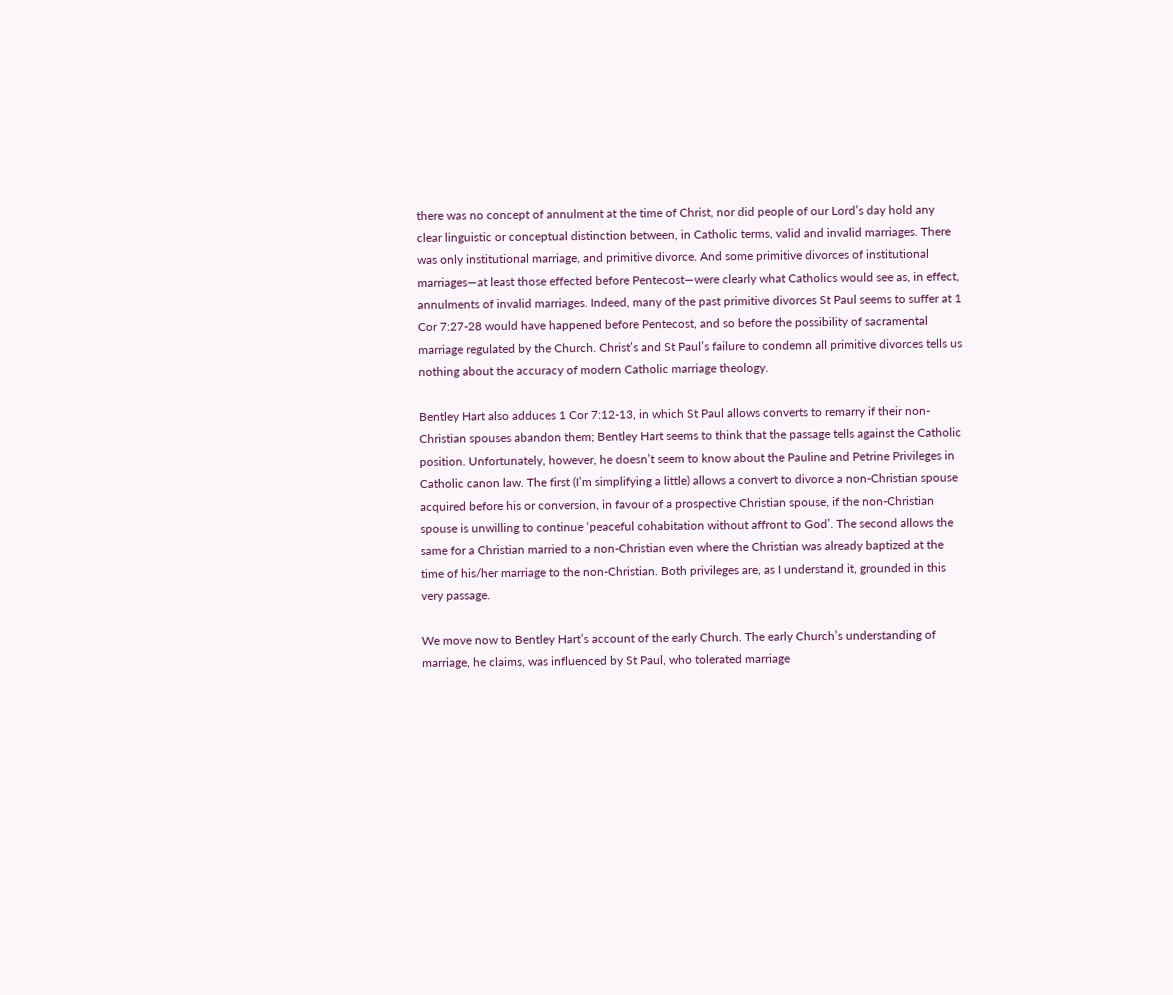there was no concept of annulment at the time of Christ, nor did people of our Lord’s day hold any clear linguistic or conceptual distinction between, in Catholic terms, valid and invalid marriages. There was only institutional marriage, and primitive divorce. And some primitive divorces of institutional marriages—at least those effected before Pentecost—were clearly what Catholics would see as, in effect, annulments of invalid marriages. Indeed, many of the past primitive divorces St Paul seems to suffer at 1 Cor 7:27-28 would have happened before Pentecost, and so before the possibility of sacramental marriage regulated by the Church. Christ’s and St Paul’s failure to condemn all primitive divorces tells us nothing about the accuracy of modern Catholic marriage theology.

Bentley Hart also adduces 1 Cor 7:12-13, in which St Paul allows converts to remarry if their non-Christian spouses abandon them; Bentley Hart seems to think that the passage tells against the Catholic position. Unfortunately, however, he doesn’t seem to know about the Pauline and Petrine Privileges in Catholic canon law. The first (I’m simplifying a little) allows a convert to divorce a non-Christian spouse acquired before his or conversion, in favour of a prospective Christian spouse, if the non-Christian spouse is unwilling to continue ‘peaceful cohabitation without affront to God’. The second allows the same for a Christian married to a non-Christian even where the Christian was already baptized at the time of his/her marriage to the non-Christian. Both privileges are, as I understand it, grounded in this very passage.

We move now to Bentley Hart’s account of the early Church. The early Church’s understanding of marriage, he claims, was influenced by St Paul, who tolerated marriage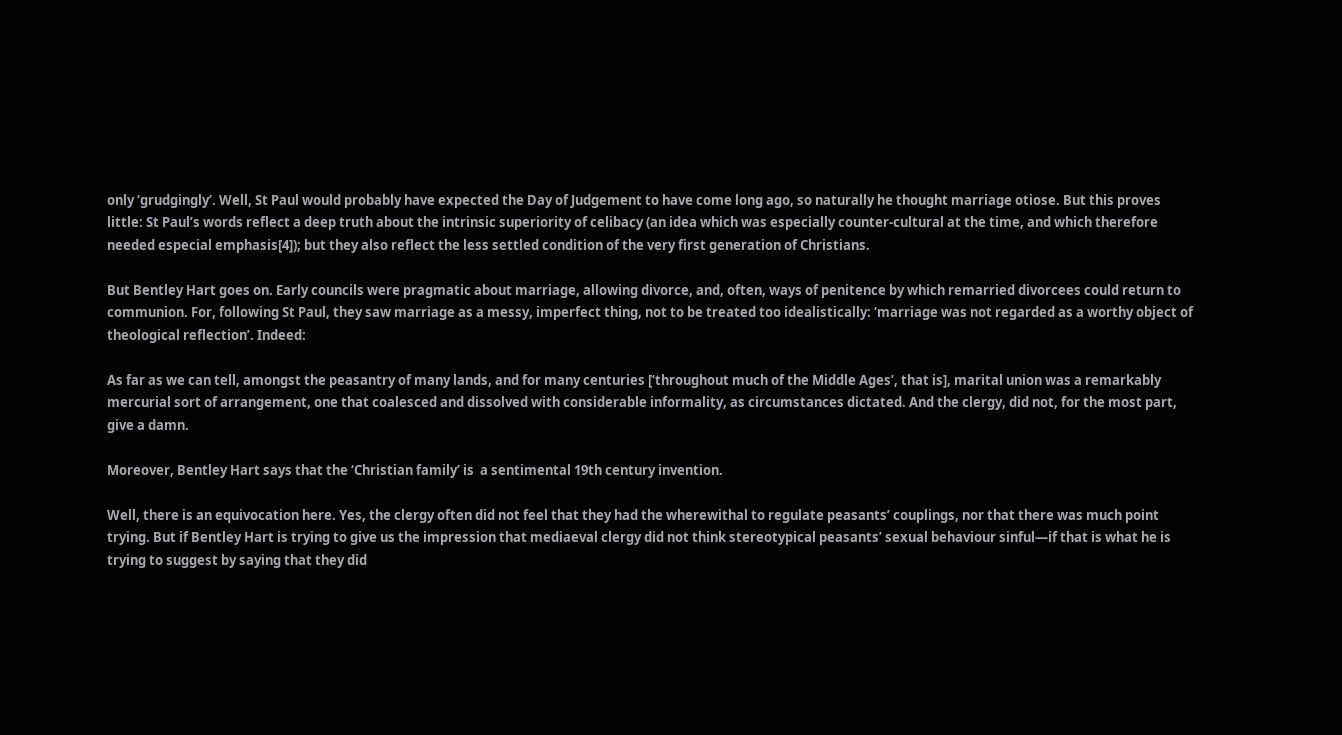only ‘grudgingly’. Well, St Paul would probably have expected the Day of Judgement to have come long ago, so naturally he thought marriage otiose. But this proves little: St Paul’s words reflect a deep truth about the intrinsic superiority of celibacy (an idea which was especially counter-cultural at the time, and which therefore needed especial emphasis[4]); but they also reflect the less settled condition of the very first generation of Christians.

But Bentley Hart goes on. Early councils were pragmatic about marriage, allowing divorce, and, often, ways of penitence by which remarried divorcees could return to communion. For, following St Paul, they saw marriage as a messy, imperfect thing, not to be treated too idealistically: ‘marriage was not regarded as a worthy object of theological reflection’. Indeed:

As far as we can tell, amongst the peasantry of many lands, and for many centuries [‘throughout much of the Middle Ages’, that is], marital union was a remarkably mercurial sort of arrangement, one that coalesced and dissolved with considerable informality, as circumstances dictated. And the clergy, did not, for the most part, give a damn.

Moreover, Bentley Hart says that the ‘Christian family’ is  a sentimental 19th century invention.

Well, there is an equivocation here. Yes, the clergy often did not feel that they had the wherewithal to regulate peasants’ couplings, nor that there was much point trying. But if Bentley Hart is trying to give us the impression that mediaeval clergy did not think stereotypical peasants’ sexual behaviour sinful—if that is what he is trying to suggest by saying that they did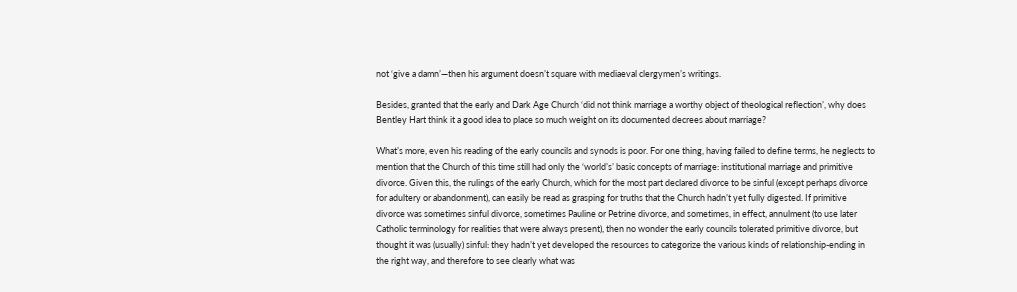not ‘give a damn’—then his argument doesn’t square with mediaeval clergymen’s writings.

Besides, granted that the early and Dark Age Church ‘did not think marriage a worthy object of theological reflection’, why does Bentley Hart think it a good idea to place so much weight on its documented decrees about marriage?

What’s more, even his reading of the early councils and synods is poor. For one thing, having failed to define terms, he neglects to mention that the Church of this time still had only the ‘world’s’ basic concepts of marriage: institutional marriage and primitive divorce. Given this, the rulings of the early Church, which for the most part declared divorce to be sinful (except perhaps divorce for adultery or abandonment), can easily be read as grasping for truths that the Church hadn’t yet fully digested. If primitive divorce was sometimes sinful divorce, sometimes Pauline or Petrine divorce, and sometimes, in effect, annulment (to use later Catholic terminology for realities that were always present), then no wonder the early councils tolerated primitive divorce, but thought it was (usually) sinful: they hadn’t yet developed the resources to categorize the various kinds of relationship-ending in the right way, and therefore to see clearly what was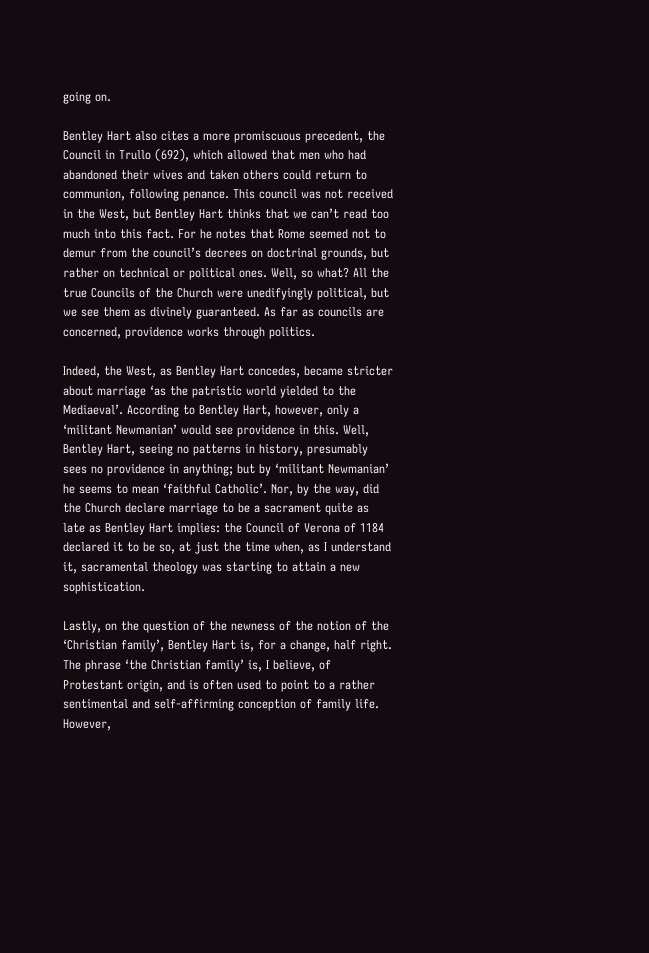going on.

Bentley Hart also cites a more promiscuous precedent, the Council in Trullo (692), which allowed that men who had abandoned their wives and taken others could return to communion, following penance. This council was not received in the West, but Bentley Hart thinks that we can’t read too much into this fact. For he notes that Rome seemed not to demur from the council’s decrees on doctrinal grounds, but rather on technical or political ones. Well, so what? All the true Councils of the Church were unedifyingly political, but we see them as divinely guaranteed. As far as councils are concerned, providence works through politics.

Indeed, the West, as Bentley Hart concedes, became stricter about marriage ‘as the patristic world yielded to the Mediaeval’. According to Bentley Hart, however, only a ‘militant Newmanian’ would see providence in this. Well, Bentley Hart, seeing no patterns in history, presumably sees no providence in anything; but by ‘militant Newmanian’ he seems to mean ‘faithful Catholic’. Nor, by the way, did the Church declare marriage to be a sacrament quite as late as Bentley Hart implies: the Council of Verona of 1184 declared it to be so, at just the time when, as I understand it, sacramental theology was starting to attain a new sophistication.

Lastly, on the question of the newness of the notion of the ‘Christian family’, Bentley Hart is, for a change, half right. The phrase ‘the Christian family’ is, I believe, of Protestant origin, and is often used to point to a rather sentimental and self-affirming conception of family life. However,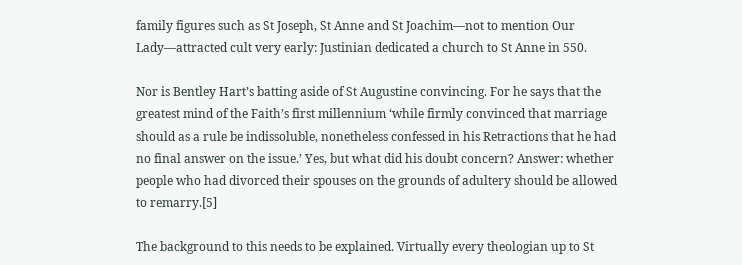family figures such as St Joseph, St Anne and St Joachim—not to mention Our Lady—attracted cult very early: Justinian dedicated a church to St Anne in 550.

Nor is Bentley Hart’s batting aside of St Augustine convincing. For he says that the greatest mind of the Faith’s first millennium ‘while firmly convinced that marriage should as a rule be indissoluble, nonetheless confessed in his Retractions that he had no final answer on the issue.’ Yes, but what did his doubt concern? Answer: whether people who had divorced their spouses on the grounds of adultery should be allowed to remarry.[5]

The background to this needs to be explained. Virtually every theologian up to St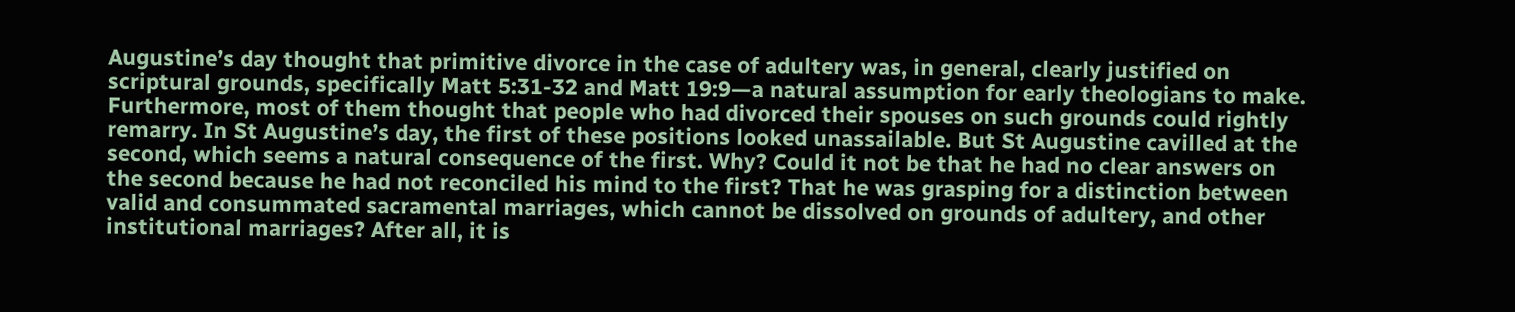Augustine’s day thought that primitive divorce in the case of adultery was, in general, clearly justified on scriptural grounds, specifically Matt 5:31-32 and Matt 19:9—a natural assumption for early theologians to make. Furthermore, most of them thought that people who had divorced their spouses on such grounds could rightly remarry. In St Augustine’s day, the first of these positions looked unassailable. But St Augustine cavilled at the second, which seems a natural consequence of the first. Why? Could it not be that he had no clear answers on the second because he had not reconciled his mind to the first? That he was grasping for a distinction between valid and consummated sacramental marriages, which cannot be dissolved on grounds of adultery, and other institutional marriages? After all, it is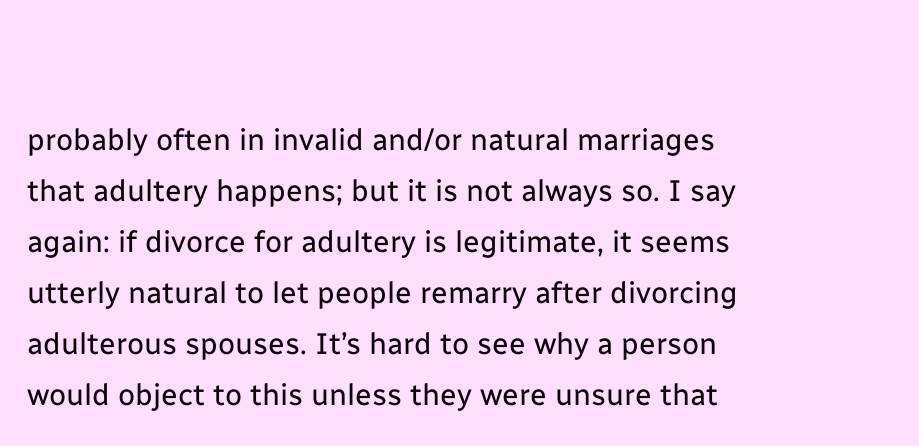probably often in invalid and/or natural marriages that adultery happens; but it is not always so. I say again: if divorce for adultery is legitimate, it seems utterly natural to let people remarry after divorcing adulterous spouses. It’s hard to see why a person would object to this unless they were unsure that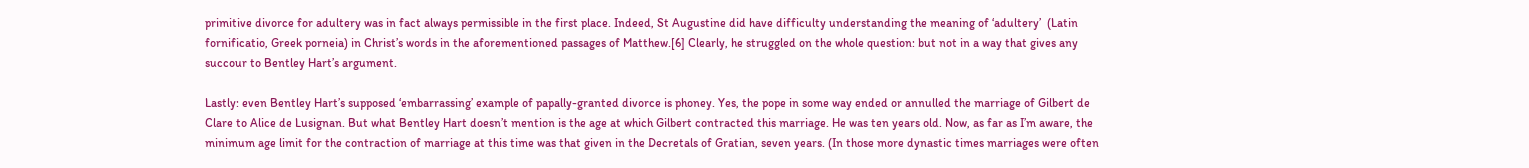primitive divorce for adultery was in fact always permissible in the first place. Indeed, St Augustine did have difficulty understanding the meaning of ‘adultery’  (Latin fornificatio, Greek porneia) in Christ’s words in the aforementioned passages of Matthew.[6] Clearly, he struggled on the whole question: but not in a way that gives any succour to Bentley Hart’s argument.

Lastly: even Bentley Hart’s supposed ‘embarrassing’ example of papally-granted divorce is phoney. Yes, the pope in some way ended or annulled the marriage of Gilbert de Clare to Alice de Lusignan. But what Bentley Hart doesn’t mention is the age at which Gilbert contracted this marriage. He was ten years old. Now, as far as I’m aware, the minimum age limit for the contraction of marriage at this time was that given in the Decretals of Gratian, seven years. (In those more dynastic times marriages were often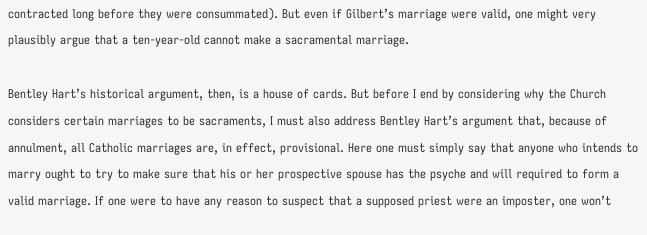contracted long before they were consummated). But even if Gilbert’s marriage were valid, one might very plausibly argue that a ten-year-old cannot make a sacramental marriage.

Bentley Hart’s historical argument, then, is a house of cards. But before I end by considering why the Church considers certain marriages to be sacraments, I must also address Bentley Hart’s argument that, because of annulment, all Catholic marriages are, in effect, provisional. Here one must simply say that anyone who intends to marry ought to try to make sure that his or her prospective spouse has the psyche and will required to form a valid marriage. If one were to have any reason to suspect that a supposed priest were an imposter, one won’t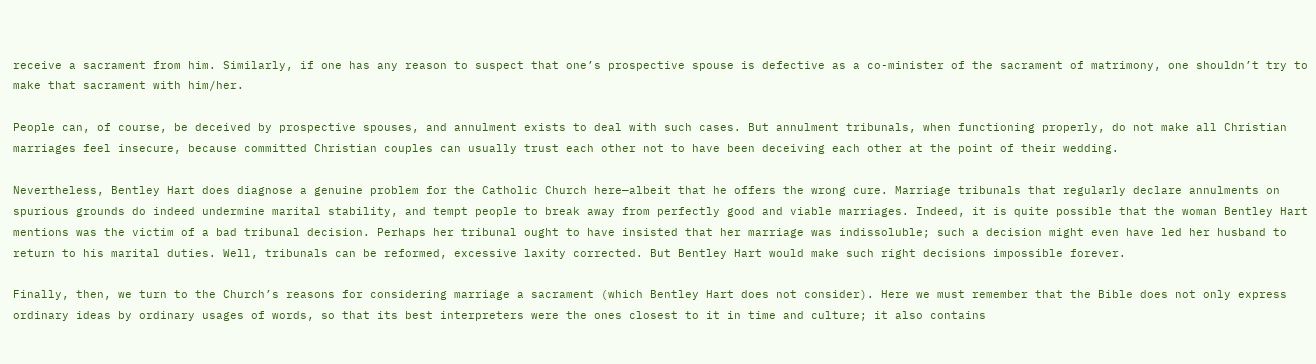receive a sacrament from him. Similarly, if one has any reason to suspect that one’s prospective spouse is defective as a co-minister of the sacrament of matrimony, one shouldn’t try to make that sacrament with him/her.

People can, of course, be deceived by prospective spouses, and annulment exists to deal with such cases. But annulment tribunals, when functioning properly, do not make all Christian marriages feel insecure, because committed Christian couples can usually trust each other not to have been deceiving each other at the point of their wedding.

Nevertheless, Bentley Hart does diagnose a genuine problem for the Catholic Church here—albeit that he offers the wrong cure. Marriage tribunals that regularly declare annulments on spurious grounds do indeed undermine marital stability, and tempt people to break away from perfectly good and viable marriages. Indeed, it is quite possible that the woman Bentley Hart mentions was the victim of a bad tribunal decision. Perhaps her tribunal ought to have insisted that her marriage was indissoluble; such a decision might even have led her husband to return to his marital duties. Well, tribunals can be reformed, excessive laxity corrected. But Bentley Hart would make such right decisions impossible forever.

Finally, then, we turn to the Church’s reasons for considering marriage a sacrament (which Bentley Hart does not consider). Here we must remember that the Bible does not only express ordinary ideas by ordinary usages of words, so that its best interpreters were the ones closest to it in time and culture; it also contains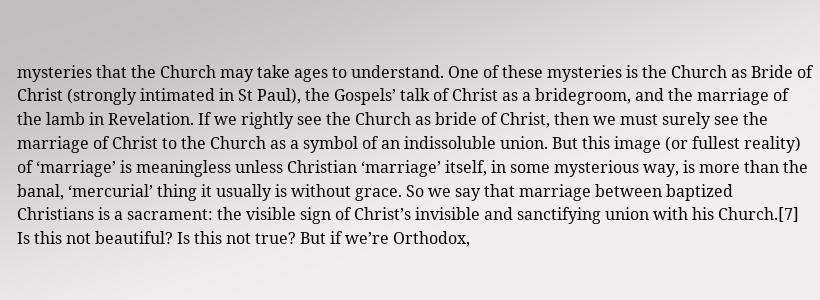mysteries that the Church may take ages to understand. One of these mysteries is the Church as Bride of Christ (strongly intimated in St Paul), the Gospels’ talk of Christ as a bridegroom, and the marriage of the lamb in Revelation. If we rightly see the Church as bride of Christ, then we must surely see the marriage of Christ to the Church as a symbol of an indissoluble union. But this image (or fullest reality) of ‘marriage’ is meaningless unless Christian ‘marriage’ itself, in some mysterious way, is more than the banal, ‘mercurial’ thing it usually is without grace. So we say that marriage between baptized Christians is a sacrament: the visible sign of Christ’s invisible and sanctifying union with his Church.[7] Is this not beautiful? Is this not true? But if we’re Orthodox,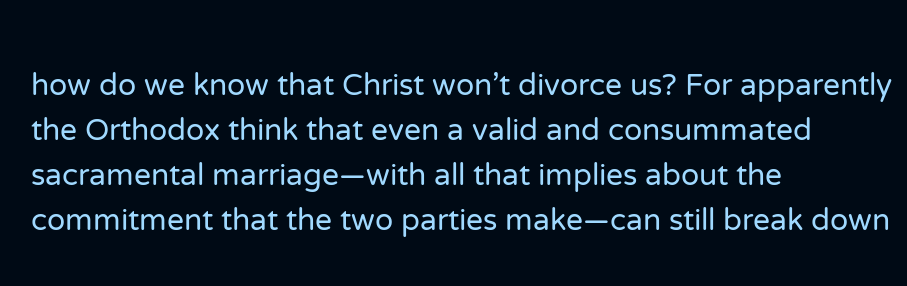how do we know that Christ won’t divorce us? For apparently the Orthodox think that even a valid and consummated sacramental marriage—with all that implies about the commitment that the two parties make—can still break down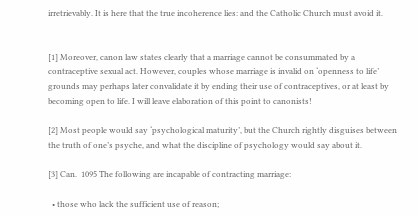irretrievably. It is here that the true incoherence lies: and the Catholic Church must avoid it.


[1] Moreover, canon law states clearly that a marriage cannot be consummated by a contraceptive sexual act. However, couples whose marriage is invalid on ‘openness to life’ grounds may perhaps later convalidate it by ending their use of contraceptives, or at least by becoming open to life. I will leave elaboration of this point to canonists!

[2] Most people would say ‘psychological maturity’, but the Church rightly disguises between the truth of one’s psyche, and what the discipline of psychology would say about it.

[3] Can.  1095 The following are incapable of contracting marriage:

  • those who lack the sufficient use of reason;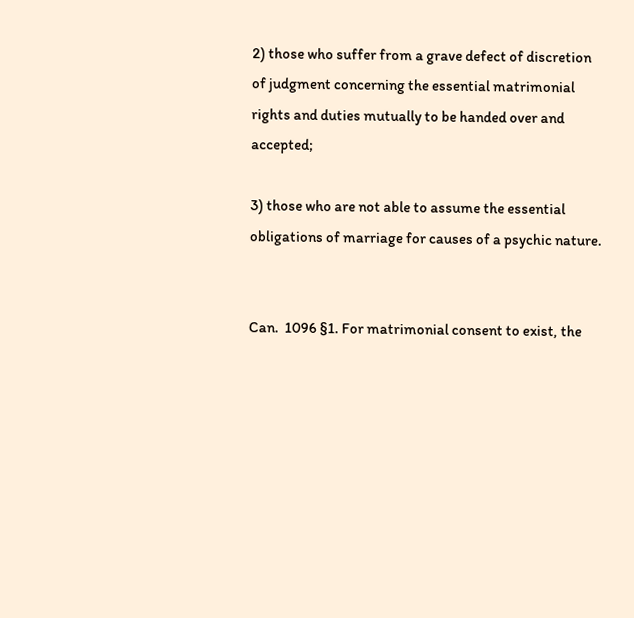2) those who suffer from a grave defect of discretion of judgment concerning the essential matrimonial rights and duties mutually to be handed over and accepted;

3) those who are not able to assume the essential obligations of marriage for causes of a psychic nature.


Can.  1096 §1. For matrimonial consent to exist, the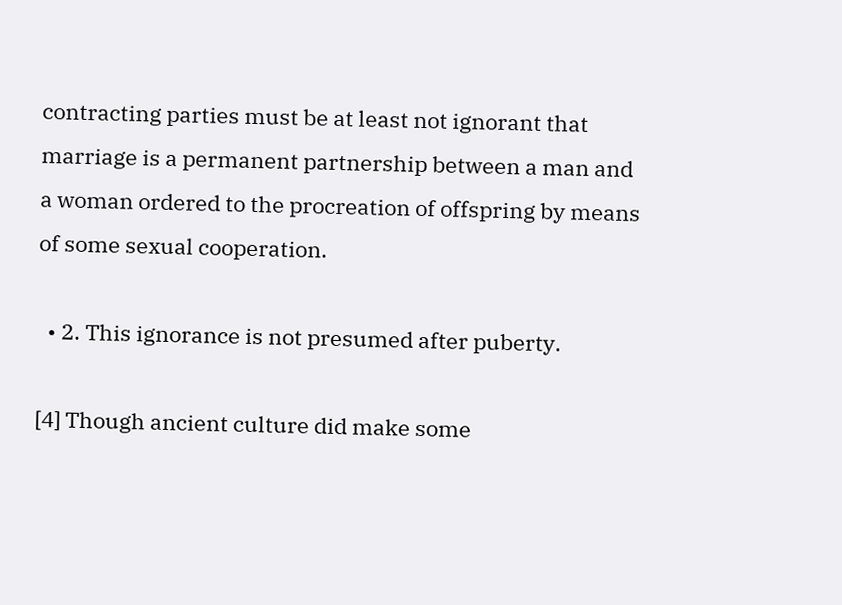contracting parties must be at least not ignorant that marriage is a permanent partnership between a man and a woman ordered to the procreation of offspring by means of some sexual cooperation.

  • 2. This ignorance is not presumed after puberty.

[4] Though ancient culture did make some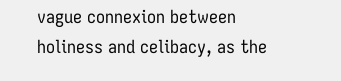vague connexion between holiness and celibacy, as the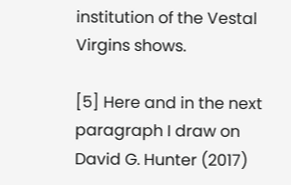institution of the Vestal Virgins shows.

[5] Here and in the next paragraph I draw on David G. Hunter (2017)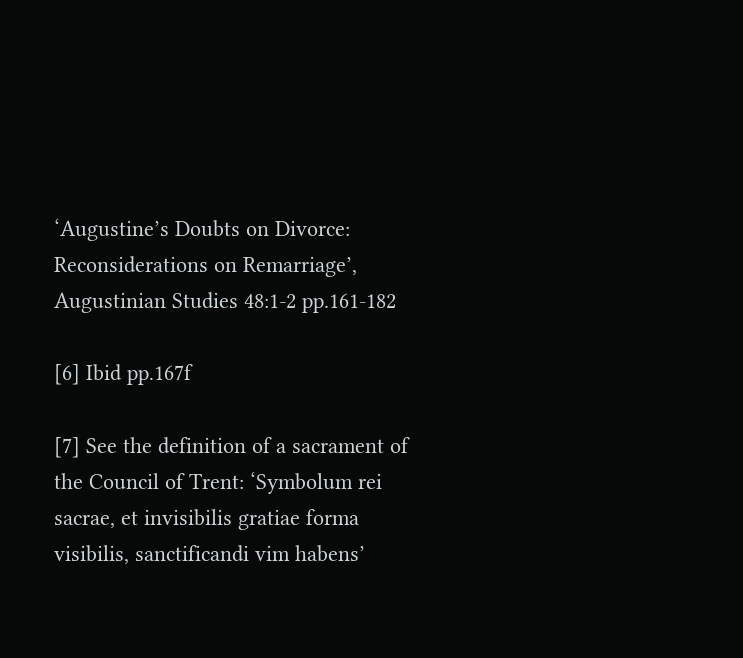‘Augustine’s Doubts on Divorce: Reconsiderations on Remarriage’, Augustinian Studies 48:1-2 pp.161-182

[6] Ibid pp.167f

[7] See the definition of a sacrament of the Council of Trent: ‘Symbolum rei sacrae, et invisibilis gratiae forma visibilis, sanctificandi vim habens’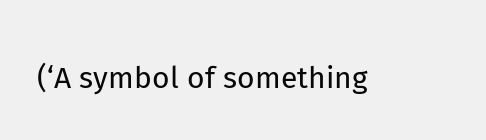(‘A symbol of something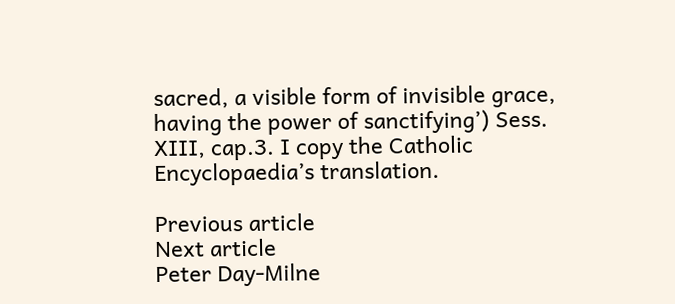sacred, a visible form of invisible grace, having the power of sanctifying’) Sess. XIII, cap.3. I copy the Catholic Encyclopaedia’s translation.

Previous article
Next article
Peter Day-Milne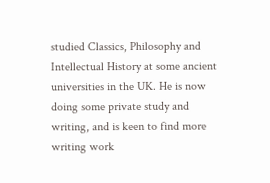studied Classics, Philosophy and Intellectual History at some ancient universities in the UK. He is now doing some private study and writing, and is keen to find more writing work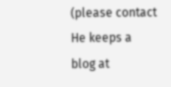(please contact He keeps a blog at